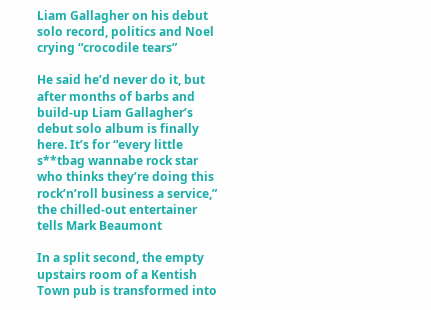Liam Gallagher on his debut solo record, politics and Noel crying “crocodile tears”

He said he’d never do it, but after months of barbs and build-up Liam Gallagher’s debut solo album is finally here. It’s for “every little s**tbag wannabe rock star who thinks they’re doing this rock’n’roll business a service,” the chilled-out entertainer tells Mark Beaumont

In a split second, the empty upstairs room of a Kentish Town pub is transformed into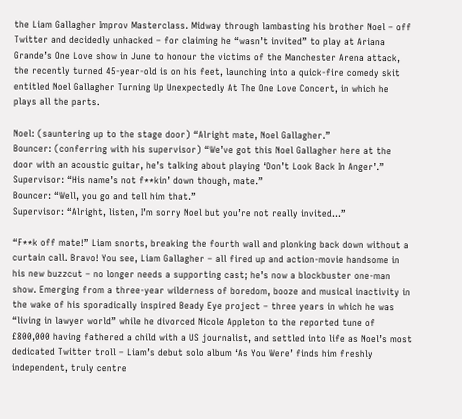the Liam Gallagher Improv Masterclass. Midway through lambasting his brother Noel – off Twitter and decidedly unhacked – for claiming he “wasn’t invited” to play at Ariana Grande’s One Love show in June to honour the victims of the Manchester Arena attack, the recently turned 45-year-old is on his feet, launching into a quick-fire comedy skit entitled Noel Gallagher Turning Up Unexpectedly At The One Love Concert, in which he plays all the parts.

Noel: (sauntering up to the stage door) “Alright mate, Noel Gallagher.”
Bouncer: (conferring with his supervisor) “We’ve got this Noel Gallagher here at the door with an acoustic guitar, he’s talking about playing ‘Don’t Look Back In Anger’.”
Supervisor: “His name’s not f**kin’ down though, mate.”
Bouncer: “Well, you go and tell him that.”
Supervisor: “Alright, listen, I’m sorry Noel but you’re not really invited…”

“F**k off mate!” Liam snorts, breaking the fourth wall and plonking back down without a curtain call. Bravo! You see, Liam Gallagher – all fired up and action-movie handsome in his new buzzcut – no longer needs a supporting cast; he’s now a blockbuster one-man show. Emerging from a three-year wilderness of boredom, booze and musical inactivity in the wake of his sporadically inspired Beady Eye project – three years in which he was “living in lawyer world” while he divorced Nicole Appleton to the reported tune of £800,000 having fathered a child with a US journalist, and settled into life as Noel’s most dedicated Twitter troll – Liam’s debut solo album ‘As You Were’ finds him freshly independent, truly centre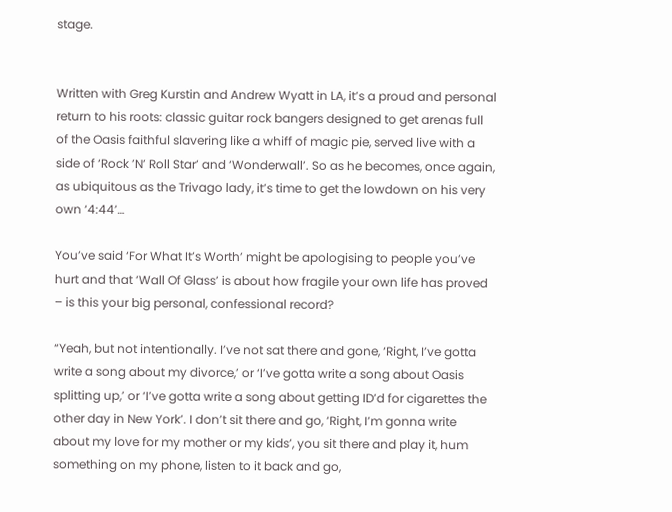stage.


Written with Greg Kurstin and Andrew Wyatt in LA, it’s a proud and personal return to his roots: classic guitar rock bangers designed to get arenas full of the Oasis faithful slavering like a whiff of magic pie, served live with a side of ‘Rock ’N’ Roll Star’ and ‘Wonderwall’. So as he becomes, once again, as ubiquitous as the Trivago lady, it’s time to get the lowdown on his very own ‘4:44’…

You’ve said ‘For What It’s Worth’ might be apologising to people you’ve hurt and that ‘Wall Of Glass’ is about how fragile your own life has proved – is this your big personal, confessional record?

“Yeah, but not intentionally. I’ve not sat there and gone, ‘Right, I’ve gotta write a song about my divorce,’ or ‘I’ve gotta write a song about Oasis splitting up,’ or ‘I’ve gotta write a song about getting ID’d for cigarettes the other day in New York’. I don’t sit there and go, ‘Right, I’m gonna write about my love for my mother or my kids’, you sit there and play it, hum something on my phone, listen to it back and go,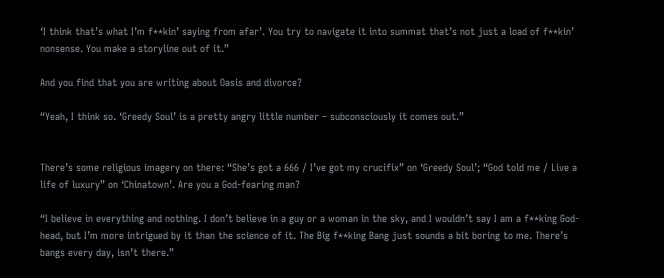‘I think that’s what I’m f**kin’ saying from afar’. You try to navigate it into summat that’s not just a load of f**kin’ nonsense. You make a storyline out of it.”

And you find that you are writing about Oasis and divorce?

“Yeah, I think so. ‘Greedy Soul’ is a pretty angry little number – subconsciously it comes out.”


There’s some religious imagery on there: “She’s got a 666 / I’ve got my crucifix” on ‘Greedy Soul’; “God told me / Live a life of luxury” on ‘Chinatown’. Are you a God-fearing man?

“I believe in everything and nothing. I don’t believe in a guy or a woman in the sky, and I wouldn’t say I am a f**king God-head, but I’m more intrigued by it than the science of it. The Big f**king Bang just sounds a bit boring to me. There’s bangs every day, isn’t there.”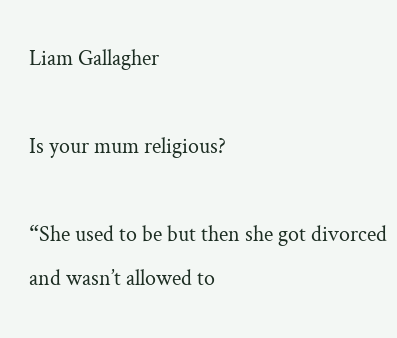Liam Gallagher

Is your mum religious?

“She used to be but then she got divorced and wasn’t allowed to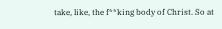take, like, the f**king body of Christ. So at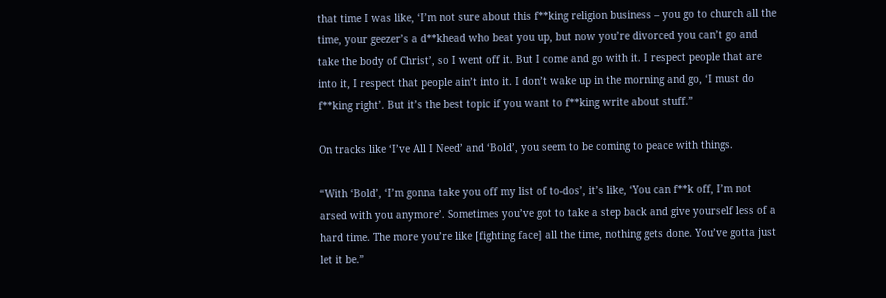that time I was like, ‘I’m not sure about this f**king religion business – you go to church all the time, your geezer’s a d**khead who beat you up, but now you’re divorced you can’t go and take the body of Christ’, so I went off it. But I come and go with it. I respect people that are into it, I respect that people ain’t into it. I don’t wake up in the morning and go, ‘I must do f**king right’. But it’s the best topic if you want to f**king write about stuff.”

On tracks like ‘I’ve All I Need’ and ‘Bold’, you seem to be coming to peace with things.

“With ‘Bold’, ‘I’m gonna take you off my list of to-dos’, it’s like, ‘You can f**k off, I’m not arsed with you anymore’. Sometimes you’ve got to take a step back and give yourself less of a hard time. The more you’re like [fighting face] all the time, nothing gets done. You’ve gotta just let it be.”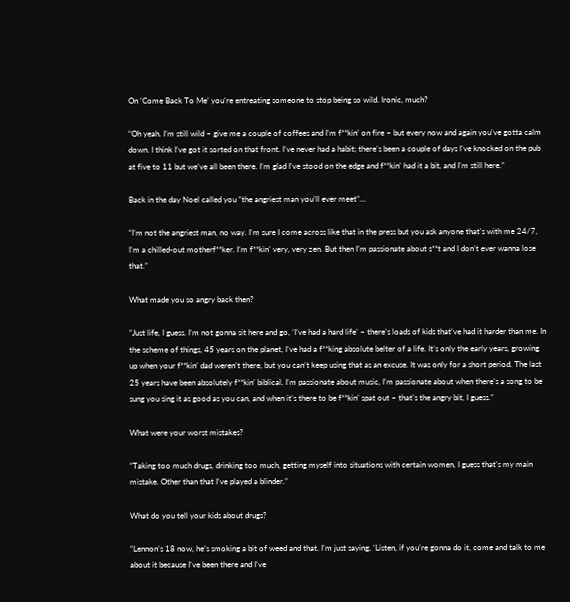On ‘Come Back To Me’ you’re entreating someone to stop being so wild. Ironic, much?

“Oh yeah. I’m still wild – give me a couple of coffees and I’m f**kin’ on fire – but every now and again you’ve gotta calm down. I think I’ve got it sorted on that front. I’ve never had a habit; there’s been a couple of days I’ve knocked on the pub at five to 11 but we’ve all been there. I’m glad I’ve stood on the edge and f**kin’ had it a bit, and I’m still here.”

Back in the day Noel called you “the angriest man you’ll ever meet”…

“I’m not the angriest man, no way. I’m sure I come across like that in the press but you ask anyone that’s with me 24/7, I’m a chilled-out motherf**ker. I’m f**kin’ very, very zen. But then I’m passionate about s**t and I don’t ever wanna lose that.”

What made you so angry back then?

“Just life, I guess. I’m not gonna sit here and go, ‘I’ve had a hard life’ – there’s loads of kids that’ve had it harder than me. In the scheme of things, 45 years on the planet, I’ve had a f**king absolute belter of a life. It’s only the early years, growing up when your f**kin’ dad weren’t there, but you can’t keep using that as an excuse. It was only for a short period. The last 25 years have been absolutely f**kin’ biblical. I’m passionate about music, I’m passionate about when there’s a song to be sung you sing it as good as you can, and when it’s there to be f**kin’ spat out – that’s the angry bit, I guess.”

What were your worst mistakes?

“Taking too much drugs, drinking too much, getting myself into situations with certain women, I guess that’s my main mistake. Other than that I’ve played a blinder.”

What do you tell your kids about drugs?

“Lennon’s 18 now, he’s smoking a bit of weed and that. I’m just saying, ‘Listen, if you’re gonna do it, come and talk to me about it because I’ve been there and I’ve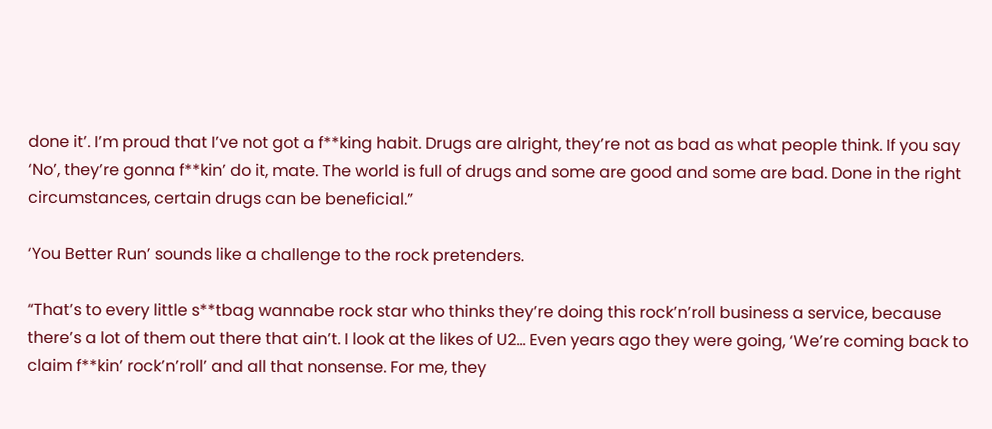done it’. I’m proud that I’ve not got a f**king habit. Drugs are alright, they’re not as bad as what people think. If you say ‘No’, they’re gonna f**kin’ do it, mate. The world is full of drugs and some are good and some are bad. Done in the right circumstances, certain drugs can be beneficial.”

‘You Better Run’ sounds like a challenge to the rock pretenders.

“That’s to every little s**tbag wannabe rock star who thinks they’re doing this rock’n’roll business a service, because there’s a lot of them out there that ain’t. I look at the likes of U2… Even years ago they were going, ‘We’re coming back to claim f**kin’ rock’n’roll’ and all that nonsense. For me, they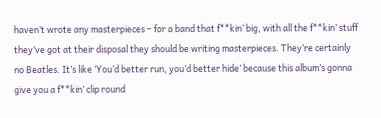haven’t wrote any masterpieces – for a band that f**kin’ big, with all the f**kin’ stuff they’ve got at their disposal they should be writing masterpieces. They’re certainly no Beatles. It’s like ‘You’d better run, you’d better hide’ because this album’s gonna give you a f**kin’ clip round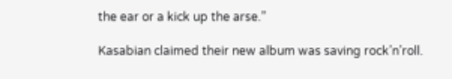the ear or a kick up the arse.”

Kasabian claimed their new album was saving rock’n’roll.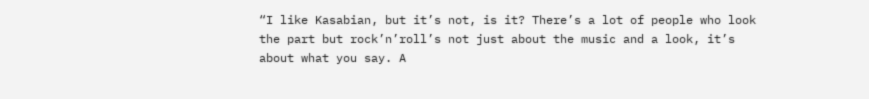“I like Kasabian, but it’s not, is it? There’s a lot of people who look the part but rock’n’roll’s not just about the music and a look, it’s about what you say. A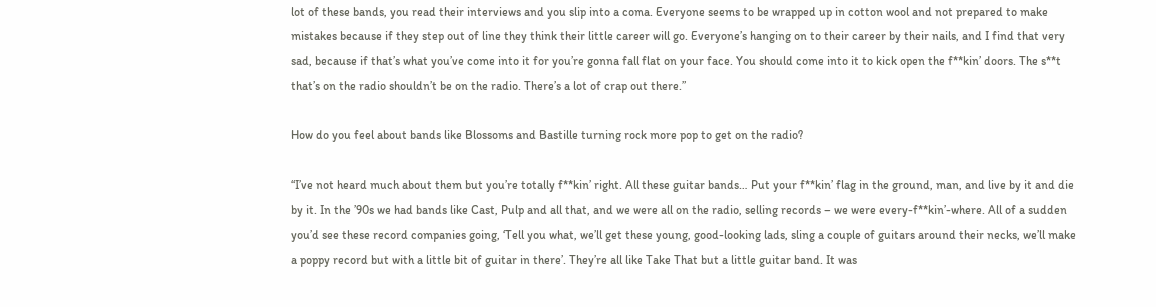lot of these bands, you read their interviews and you slip into a coma. Everyone seems to be wrapped up in cotton wool and not prepared to make mistakes because if they step out of line they think their little career will go. Everyone’s hanging on to their career by their nails, and I find that very sad, because if that’s what you’ve come into it for you’re gonna fall flat on your face. You should come into it to kick open the f**kin’ doors. The s**t that’s on the radio shouldn’t be on the radio. There’s a lot of crap out there.”

How do you feel about bands like Blossoms and Bastille turning rock more pop to get on the radio?

“I’ve not heard much about them but you’re totally f**kin’ right. All these guitar bands… Put your f**kin’ flag in the ground, man, and live by it and die by it. In the ’90s we had bands like Cast, Pulp and all that, and we were all on the radio, selling records – we were every-f**kin’-where. All of a sudden you’d see these record companies going, ‘Tell you what, we’ll get these young, good-looking lads, sling a couple of guitars around their necks, we’ll make a poppy record but with a little bit of guitar in there’. They’re all like Take That but a little guitar band. It was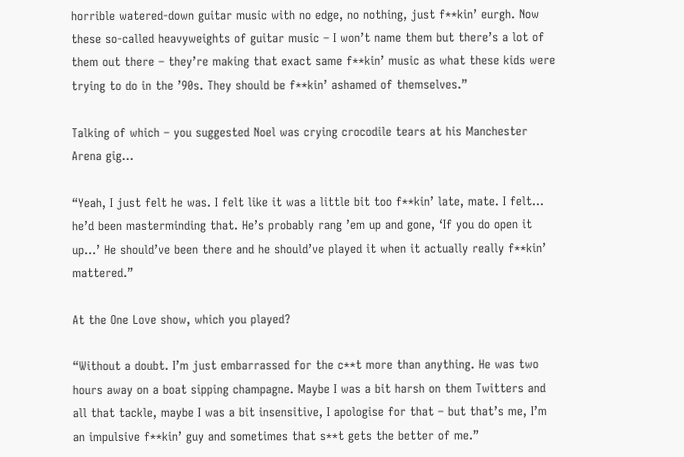horrible watered-down guitar music with no edge, no nothing, just f**kin’ eurgh. Now these so-called heavyweights of guitar music – I won’t name them but there’s a lot of them out there – they’re making that exact same f**kin’ music as what these kids were trying to do in the ’90s. They should be f**kin’ ashamed of themselves.”

Talking of which – you suggested Noel was crying crocodile tears at his Manchester Arena gig…

“Yeah, I just felt he was. I felt like it was a little bit too f**kin’ late, mate. I felt… he’d been masterminding that. He’s probably rang ’em up and gone, ‘If you do open it up…’ He should’ve been there and he should’ve played it when it actually really f**kin’ mattered.”

At the One Love show, which you played?

“Without a doubt. I’m just embarrassed for the c**t more than anything. He was two hours away on a boat sipping champagne. Maybe I was a bit harsh on them Twitters and all that tackle, maybe I was a bit insensitive, I apologise for that – but that’s me, I’m an impulsive f**kin’ guy and sometimes that s**t gets the better of me.”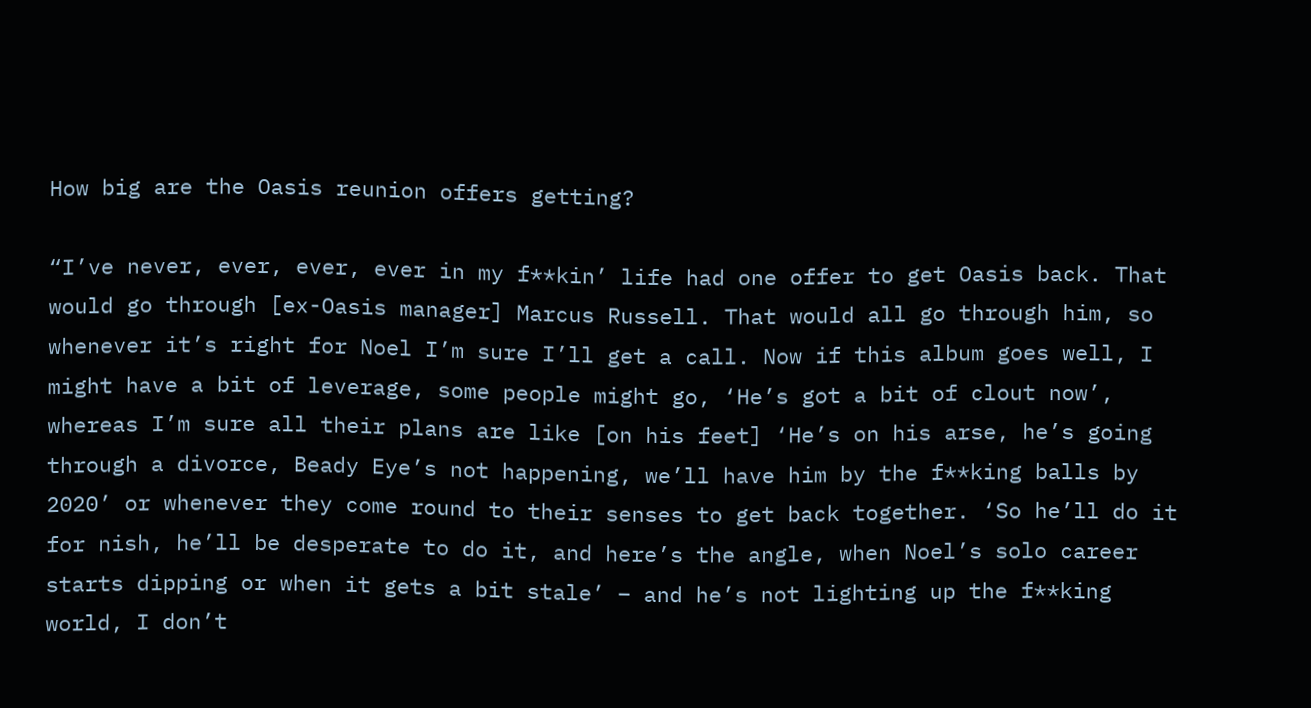How big are the Oasis reunion offers getting?

“I’ve never, ever, ever, ever in my f**kin’ life had one offer to get Oasis back. That would go through [ex-Oasis manager] Marcus Russell. That would all go through him, so whenever it’s right for Noel I’m sure I’ll get a call. Now if this album goes well, I might have a bit of leverage, some people might go, ‘He’s got a bit of clout now’, whereas I’m sure all their plans are like [on his feet] ‘He’s on his arse, he’s going through a divorce, Beady Eye’s not happening, we’ll have him by the f**king balls by 2020’ or whenever they come round to their senses to get back together. ‘So he’ll do it for nish, he’ll be desperate to do it, and here’s the angle, when Noel’s solo career starts dipping or when it gets a bit stale’ – and he’s not lighting up the f**king world, I don’t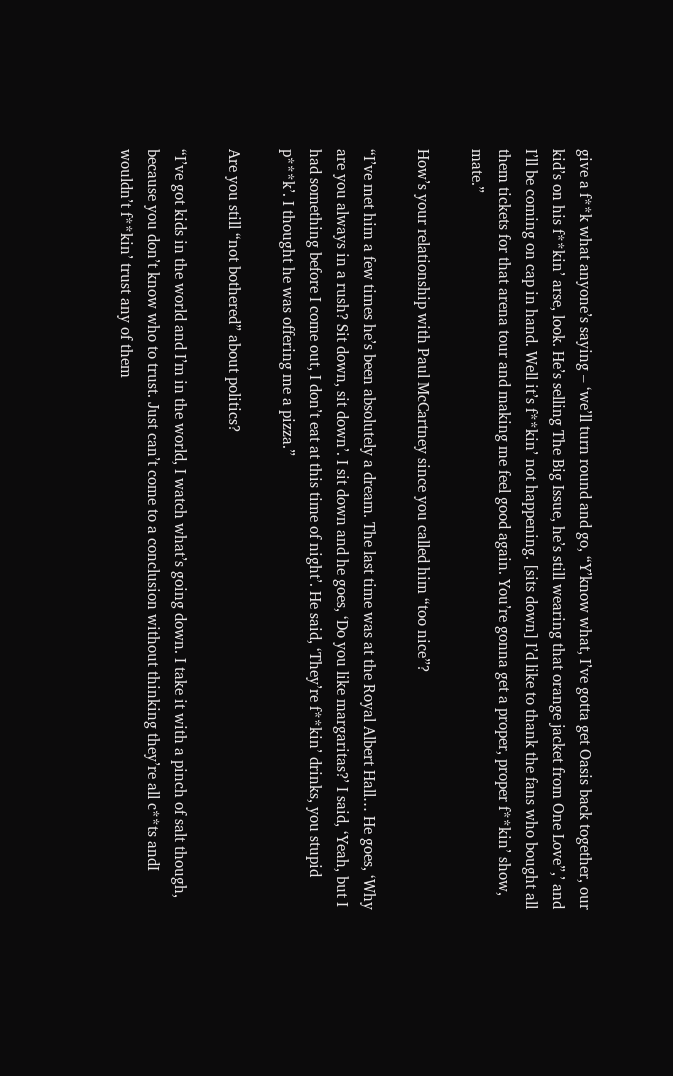give a f**k what anyone’s saying – ‘we’ll turn round and go, “Y’know what, I’ve gotta get Oasis back together, our kid’s on his f**kin’ arse, look. He’s selling The Big Issue, he’s still wearing that orange jacket from One Love”,’ and I’ll be coming on cap in hand. Well it’s f**kin’ not happening. [sits down] I’d like to thank the fans who bought all them tickets for that arena tour and making me feel good again. You’re gonna get a proper, proper f**kin’ show, mate.”

How’s your relationship with Paul McCartney since you called him “too nice”?

“I’ve met him a few times he’s been absolutely a dream. The last time was at the Royal Albert Hall… He goes, ‘Why are you always in a rush? Sit down, sit down’. I sit down and he goes, ‘Do you like margaritas?’ I said, ‘Yeah, but I had something before I come out, I don’t eat at this time of night’. He said, ‘They’re f**kin’ drinks, you stupid p***k’. I thought he was offering me a pizza.”

Are you still “not bothered” about politics?

“I’ve got kids in the world and I’m in the world, I watch what’s going down. I take it with a pinch of salt though, because you don’t know who to trust. Just can’t come to a conclusion without thinking they’re all c**ts andI wouldn’t f**kin’ trust any of them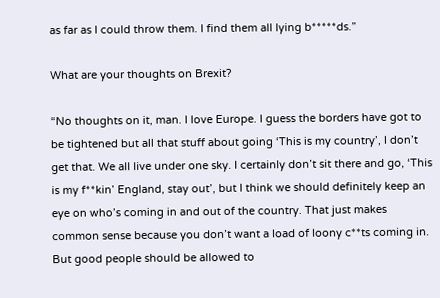as far as I could throw them. I find them all lying b*****ds.”

What are your thoughts on Brexit?

“No thoughts on it, man. I love Europe. I guess the borders have got to be tightened but all that stuff about going ‘This is my country’, I don’t get that. We all live under one sky. I certainly don’t sit there and go, ‘This is my f**kin’ England, stay out’, but I think we should definitely keep an eye on who’s coming in and out of the country. That just makes common sense because you don’t want a load of loony c**ts coming in. But good people should be allowed to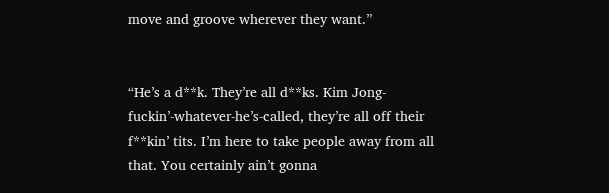move and groove wherever they want.”


“He’s a d**k. They’re all d**ks. Kim Jong-fuckin’-whatever-he’s-called, they’re all off their f**kin’ tits. I’m here to take people away from all that. You certainly ain’t gonna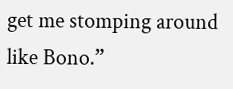get me stomping around like Bono.”